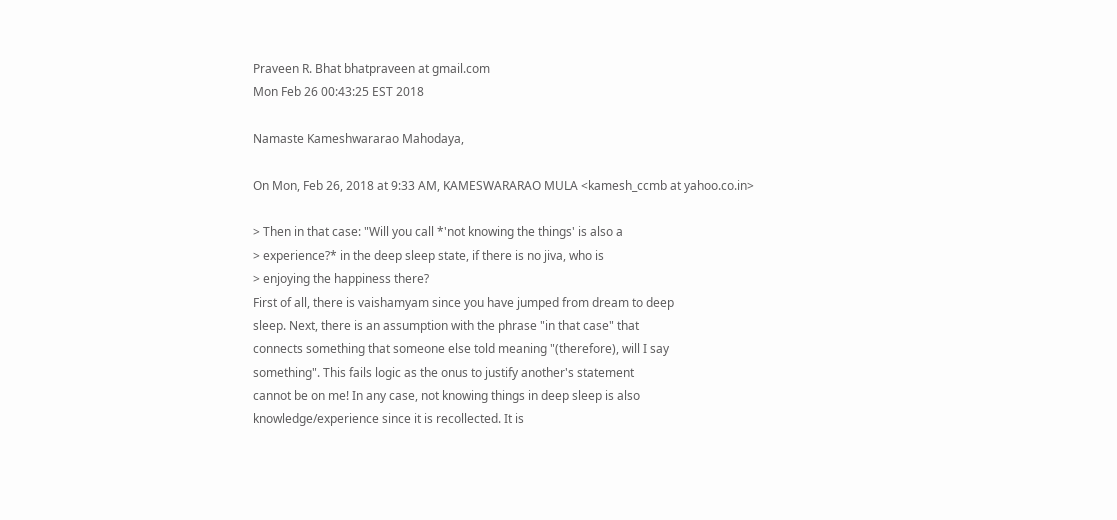Praveen R. Bhat bhatpraveen at gmail.com
Mon Feb 26 00:43:25 EST 2018

Namaste Kameshwararao Mahodaya,

On Mon, Feb 26, 2018 at 9:33 AM, KAMESWARARAO MULA <kamesh_ccmb at yahoo.co.in>

> Then in that case: "Will you call *'not knowing the things' is also a
> experience?* in the deep sleep state, if there is no jiva, who is
> enjoying the happiness there?
First of all, there is vaishamyam since you have jumped from dream to deep
sleep. Next, there is an assumption with the phrase "in that case" that
connects something that someone else told meaning "(therefore), will I say
something". This fails logic as the onus to justify another's statement
cannot be on me! In any case, not knowing things in deep sleep is also
knowledge/experience since it is recollected. It is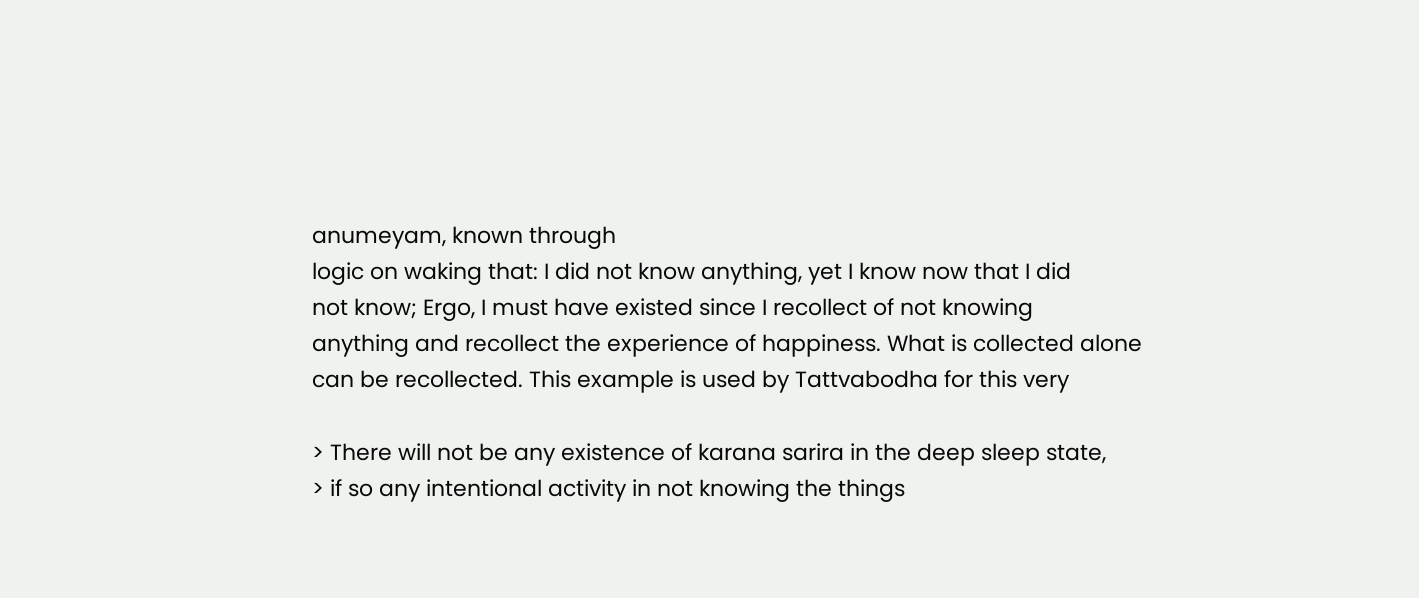anumeyam, known through
logic on waking that: I did not know anything, yet I know now that I did
not know; Ergo, I must have existed since I recollect of not knowing
anything and recollect the experience of happiness. What is collected alone
can be recollected. This example is used by Tattvabodha for this very

> There will not be any existence of karana sarira in the deep sleep state,
> if so any intentional activity in not knowing the things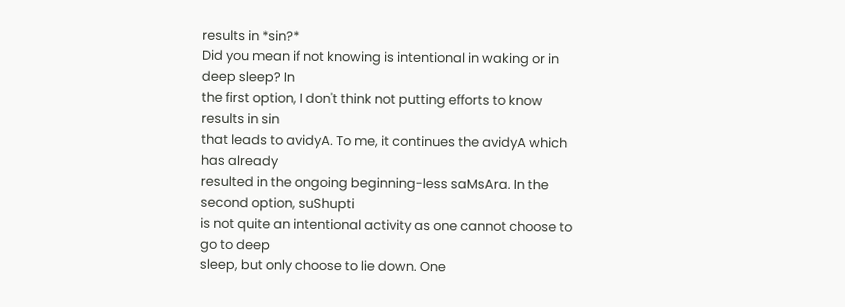results in *sin?*
Did you mean if not knowing is intentional in waking or in deep sleep? In
the first option, I don't think not putting efforts to know results in sin
that leads to avidyA. To me, it continues the avidyA which has already
resulted in the ongoing beginning-less saMsAra. In the second option, suShupti
is not quite an intentional activity as one cannot choose to go to deep
sleep, but only choose to lie down. One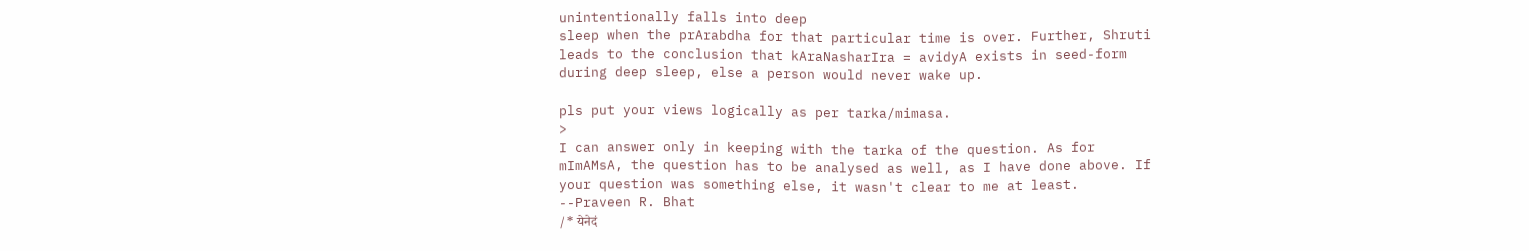unintentionally falls into deep
sleep when the prArabdha for that particular time is over. Further, Shruti
leads to the conclusion that kAraNasharIra = avidyA exists in seed-form
during deep sleep, else a person would never wake up.

pls put your views logically as per tarka/mimasa.
>
I can answer only in keeping with the tarka of the question. As for
mImAMsA, the question has to be analysed as well, as I have done above. If
your question was something else, it wasn't clear to me at least.
--Praveen R. Bhat
/* येनेदं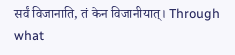सर्वं विजानाति, तं केन विजानीयात्। Through what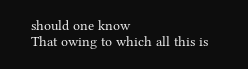should one know
That owing to which all this is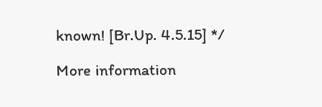known! [Br.Up. 4.5.15] */

More information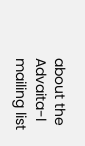about the Advaita-l mailing list